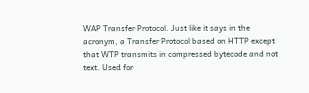WAP Transfer Protocol. Just like it says in the acronym, a Transfer Protocol based on HTTP except that WTP transmits in compressed bytecode and not text. Used for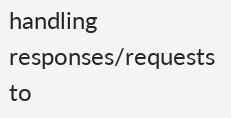handling responses/requests to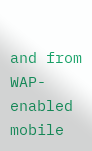and from WAP-enabled mobile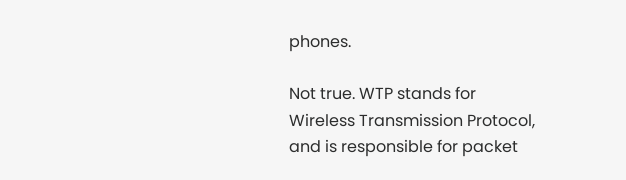phones.

Not true. WTP stands for Wireless Transmission Protocol, and is responsible for packet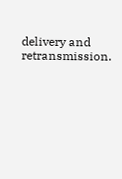delivery and retransmission.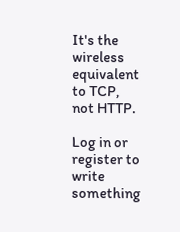It's the wireless equivalent to TCP, not HTTP.

Log in or register to write something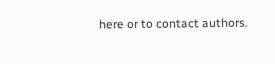here or to contact authors.